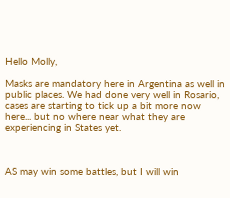Hello Molly,

Masks are mandatory here in Argentina as well in public places. We had done very well in Rosario, cases are starting to tick up a bit more now here... but no where near what they are experiencing in States yet.



AS may win some battles, but I will win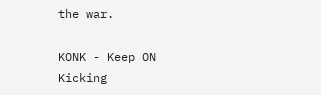the war.

KONK - Keep ON Kicking